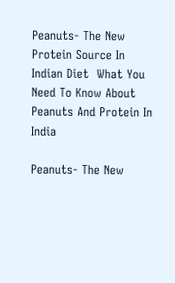Peanuts- The New Protein Source In Indian Diet  What You Need To Know About Peanuts And Protein In India

Peanuts- The New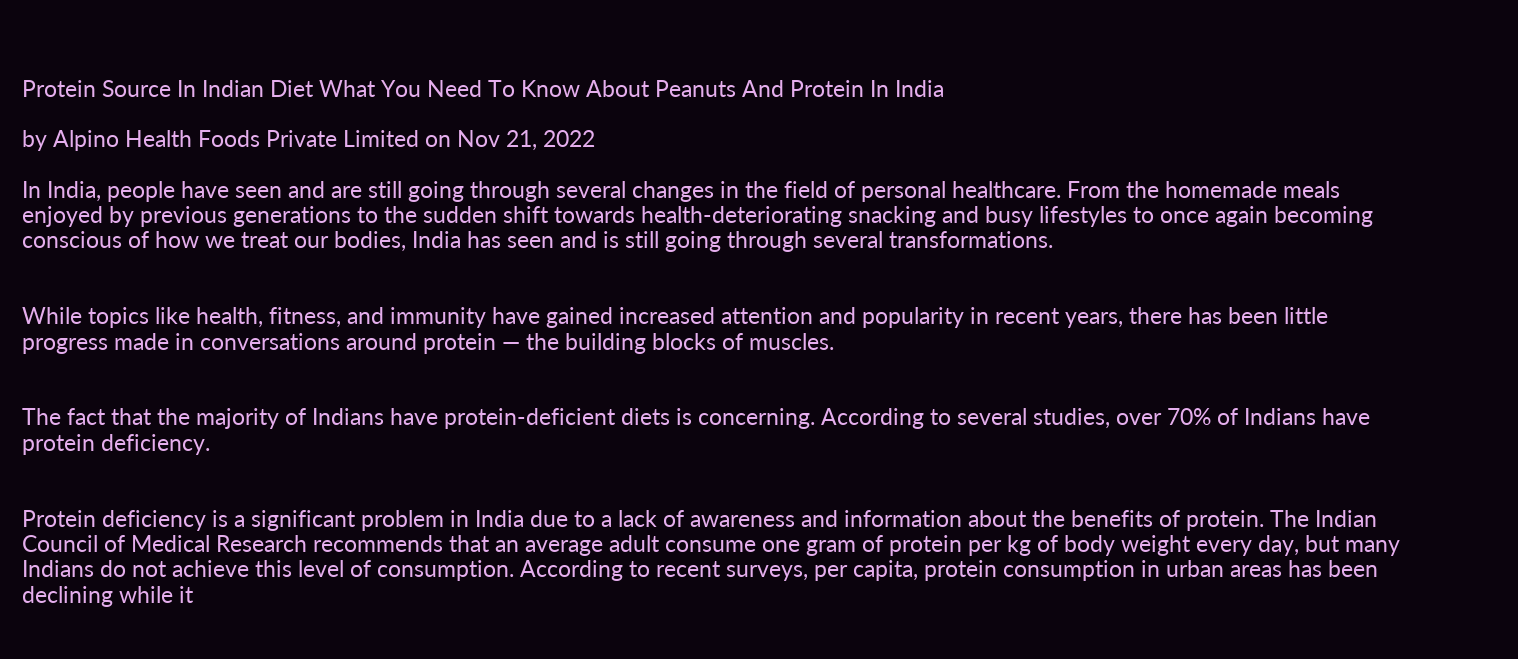Protein Source In Indian Diet What You Need To Know About Peanuts And Protein In India

by Alpino Health Foods Private Limited on Nov 21, 2022

In India, people have seen and are still going through several changes in the field of personal healthcare. From the homemade meals enjoyed by previous generations to the sudden shift towards health-deteriorating snacking and busy lifestyles to once again becoming conscious of how we treat our bodies, India has seen and is still going through several transformations.


While topics like health, fitness, and immunity have gained increased attention and popularity in recent years, there has been little progress made in conversations around protein — the building blocks of muscles.


The fact that the majority of Indians have protein-deficient diets is concerning. According to several studies, over 70% of Indians have protein deficiency.


Protein deficiency is a significant problem in India due to a lack of awareness and information about the benefits of protein. The Indian Council of Medical Research recommends that an average adult consume one gram of protein per kg of body weight every day, but many Indians do not achieve this level of consumption. According to recent surveys, per capita, protein consumption in urban areas has been declining while it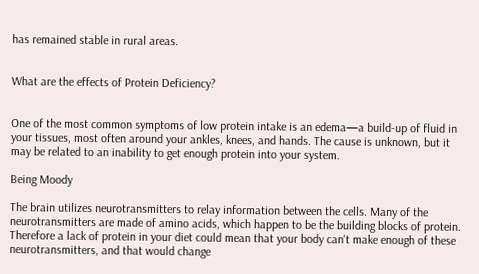has remained stable in rural areas.


What are the effects of Protein Deficiency?


One of the most common symptoms of low protein intake is an edema—a build-up of fluid in your tissues, most often around your ankles, knees, and hands. The cause is unknown, but it may be related to an inability to get enough protein into your system.

Being Moody

The brain utilizes neurotransmitters to relay information between the cells. Many of the neurotransmitters are made of amino acids, which happen to be the building blocks of protein. Therefore a lack of protein in your diet could mean that your body can't make enough of these neurotransmitters, and that would change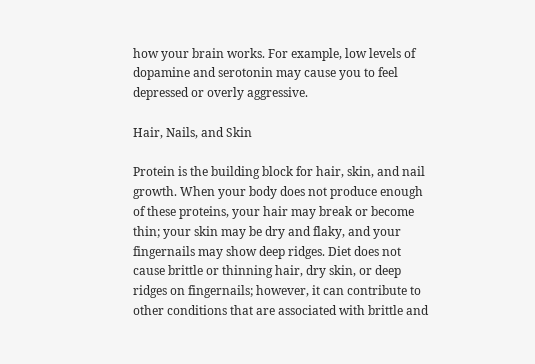how your brain works. For example, low levels of dopamine and serotonin may cause you to feel depressed or overly aggressive.

Hair, Nails, and Skin

Protein is the building block for hair, skin, and nail growth. When your body does not produce enough of these proteins, your hair may break or become thin; your skin may be dry and flaky, and your fingernails may show deep ridges. Diet does not cause brittle or thinning hair, dry skin, or deep ridges on fingernails; however, it can contribute to other conditions that are associated with brittle and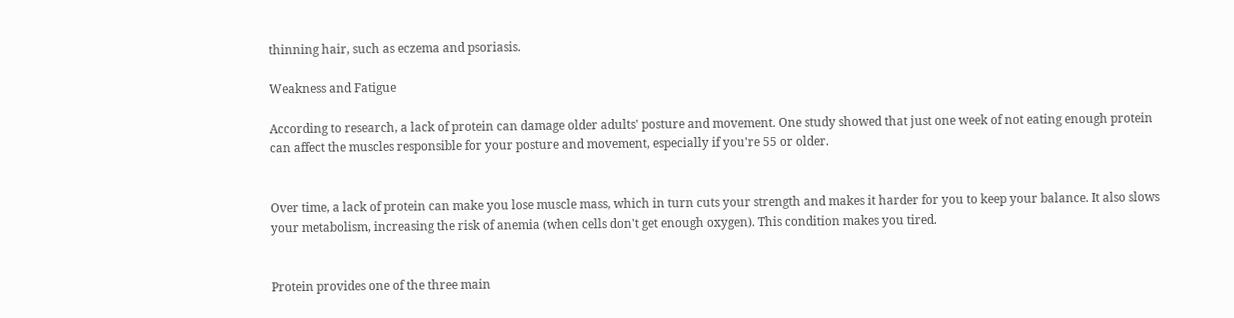thinning hair, such as eczema and psoriasis.

Weakness and Fatigue

According to research, a lack of protein can damage older adults' posture and movement. One study showed that just one week of not eating enough protein can affect the muscles responsible for your posture and movement, especially if you're 55 or older.


Over time, a lack of protein can make you lose muscle mass, which in turn cuts your strength and makes it harder for you to keep your balance. It also slows your metabolism, increasing the risk of anemia (when cells don't get enough oxygen). This condition makes you tired.


Protein provides one of the three main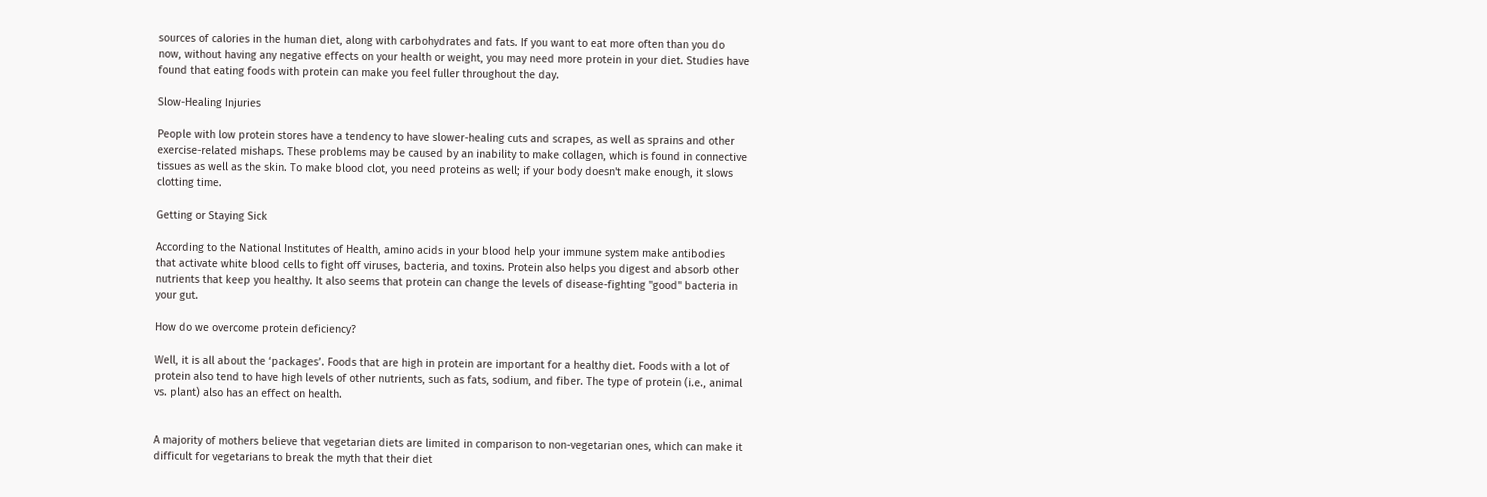sources of calories in the human diet, along with carbohydrates and fats. If you want to eat more often than you do now, without having any negative effects on your health or weight, you may need more protein in your diet. Studies have found that eating foods with protein can make you feel fuller throughout the day.

Slow-Healing Injuries

People with low protein stores have a tendency to have slower-healing cuts and scrapes, as well as sprains and other exercise-related mishaps. These problems may be caused by an inability to make collagen, which is found in connective tissues as well as the skin. To make blood clot, you need proteins as well; if your body doesn't make enough, it slows clotting time.

Getting or Staying Sick

According to the National Institutes of Health, amino acids in your blood help your immune system make antibodies that activate white blood cells to fight off viruses, bacteria, and toxins. Protein also helps you digest and absorb other nutrients that keep you healthy. It also seems that protein can change the levels of disease-fighting "good" bacteria in your gut.

How do we overcome protein deficiency?

Well, it is all about the ‘packages’. Foods that are high in protein are important for a healthy diet. Foods with a lot of protein also tend to have high levels of other nutrients, such as fats, sodium, and fiber. The type of protein (i.e., animal vs. plant) also has an effect on health.


A majority of mothers believe that vegetarian diets are limited in comparison to non-vegetarian ones, which can make it difficult for vegetarians to break the myth that their diet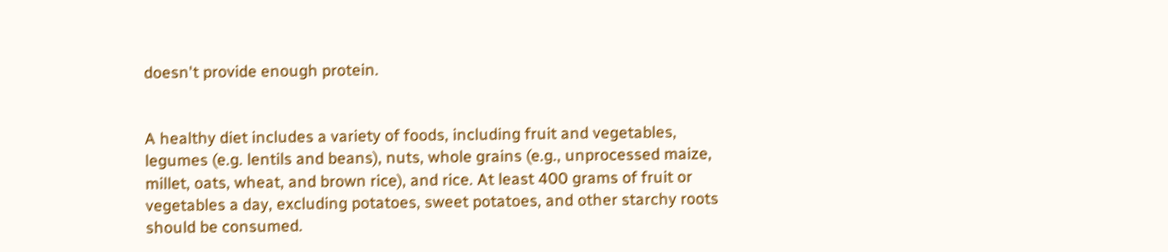doesn't provide enough protein.


A healthy diet includes a variety of foods, including fruit and vegetables, legumes (e.g. lentils and beans), nuts, whole grains (e.g., unprocessed maize, millet, oats, wheat, and brown rice), and rice. At least 400 grams of fruit or vegetables a day, excluding potatoes, sweet potatoes, and other starchy roots should be consumed.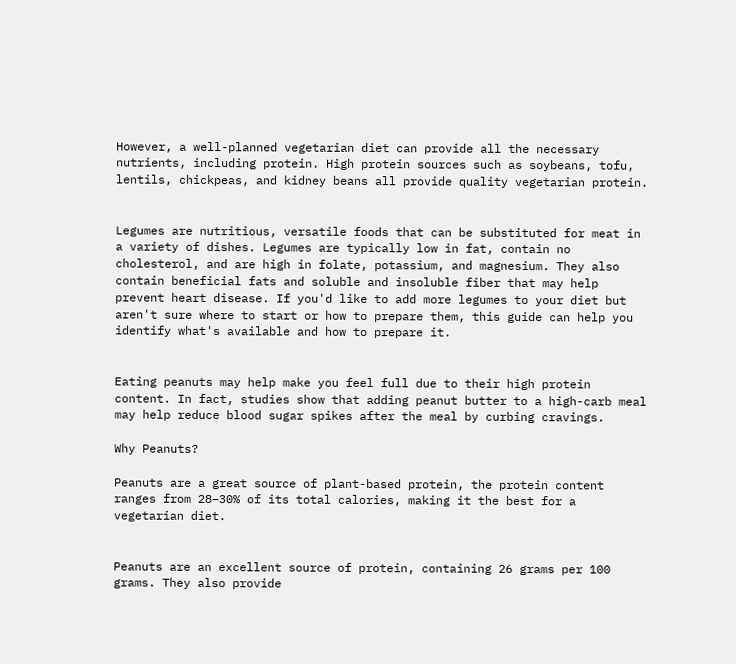However, a well-planned vegetarian diet can provide all the necessary nutrients, including protein. High protein sources such as soybeans, tofu, lentils, chickpeas, and kidney beans all provide quality vegetarian protein.


Legumes are nutritious, versatile foods that can be substituted for meat in a variety of dishes. Legumes are typically low in fat, contain no cholesterol, and are high in folate, potassium, and magnesium. They also contain beneficial fats and soluble and insoluble fiber that may help prevent heart disease. If you'd like to add more legumes to your diet but aren't sure where to start or how to prepare them, this guide can help you identify what's available and how to prepare it.


Eating peanuts may help make you feel full due to their high protein content. In fact, studies show that adding peanut butter to a high-carb meal may help reduce blood sugar spikes after the meal by curbing cravings.

Why Peanuts?

Peanuts are a great source of plant-based protein, the protein content ranges from 28–30% of its total calories, making it the best for a vegetarian diet.


Peanuts are an excellent source of protein, containing 26 grams per 100 grams. They also provide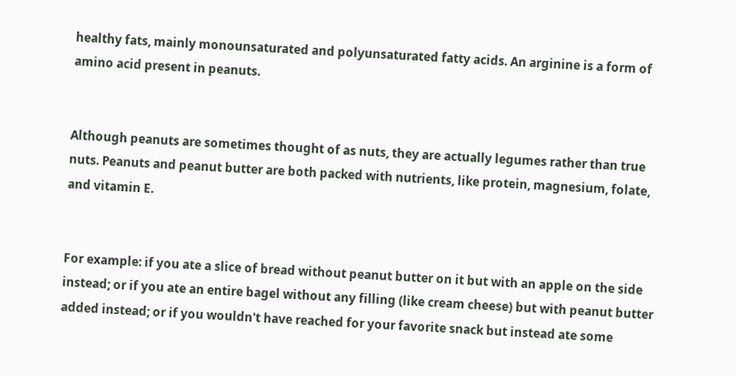healthy fats, mainly monounsaturated and polyunsaturated fatty acids. An arginine is a form of amino acid present in peanuts.


Although peanuts are sometimes thought of as nuts, they are actually legumes rather than true nuts. Peanuts and peanut butter are both packed with nutrients, like protein, magnesium, folate, and vitamin E.


For example: if you ate a slice of bread without peanut butter on it but with an apple on the side instead; or if you ate an entire bagel without any filling (like cream cheese) but with peanut butter added instead; or if you wouldn't have reached for your favorite snack but instead ate some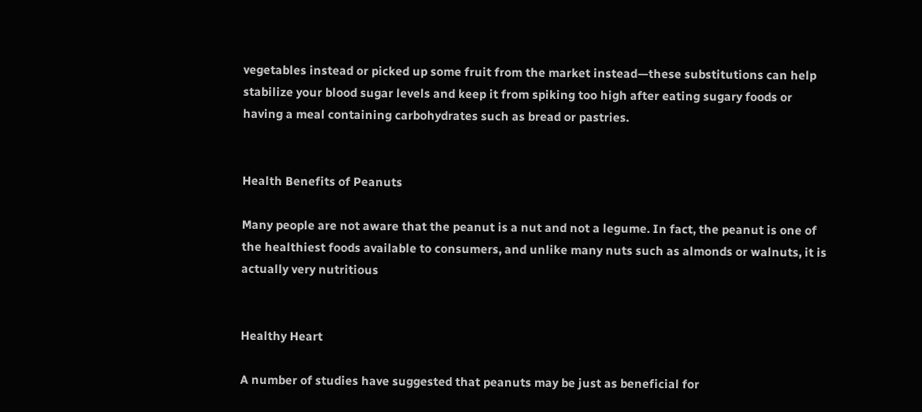vegetables instead or picked up some fruit from the market instead—these substitutions can help stabilize your blood sugar levels and keep it from spiking too high after eating sugary foods or having a meal containing carbohydrates such as bread or pastries.


Health Benefits of Peanuts

Many people are not aware that the peanut is a nut and not a legume. In fact, the peanut is one of the healthiest foods available to consumers, and unlike many nuts such as almonds or walnuts, it is actually very nutritious


Healthy Heart

A number of studies have suggested that peanuts may be just as beneficial for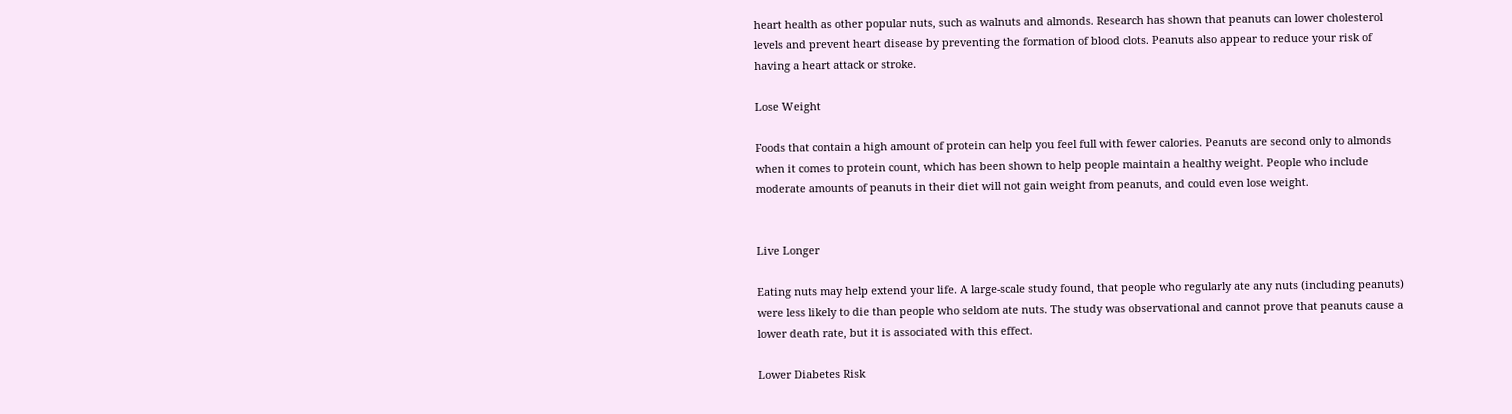heart health as other popular nuts, such as walnuts and almonds. Research has shown that peanuts can lower cholesterol levels and prevent heart disease by preventing the formation of blood clots. Peanuts also appear to reduce your risk of having a heart attack or stroke.

Lose Weight

Foods that contain a high amount of protein can help you feel full with fewer calories. Peanuts are second only to almonds when it comes to protein count, which has been shown to help people maintain a healthy weight. People who include moderate amounts of peanuts in their diet will not gain weight from peanuts, and could even lose weight.


Live Longer

Eating nuts may help extend your life. A large-scale study found, that people who regularly ate any nuts (including peanuts) were less likely to die than people who seldom ate nuts. The study was observational and cannot prove that peanuts cause a lower death rate, but it is associated with this effect.

Lower Diabetes Risk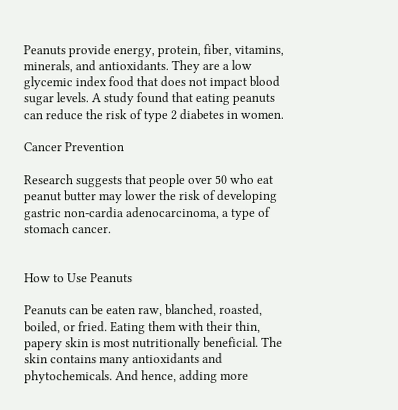Peanuts provide energy, protein, fiber, vitamins, minerals, and antioxidants. They are a low glycemic index food that does not impact blood sugar levels. A study found that eating peanuts can reduce the risk of type 2 diabetes in women.

Cancer Prevention

Research suggests that people over 50 who eat peanut butter may lower the risk of developing gastric non-cardia adenocarcinoma, a type of stomach cancer.


How to Use Peanuts

Peanuts can be eaten raw, blanched, roasted, boiled, or fried. Eating them with their thin, papery skin is most nutritionally beneficial. The skin contains many antioxidants and phytochemicals. And hence, adding more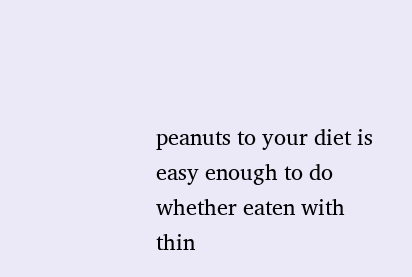peanuts to your diet is easy enough to do whether eaten with thin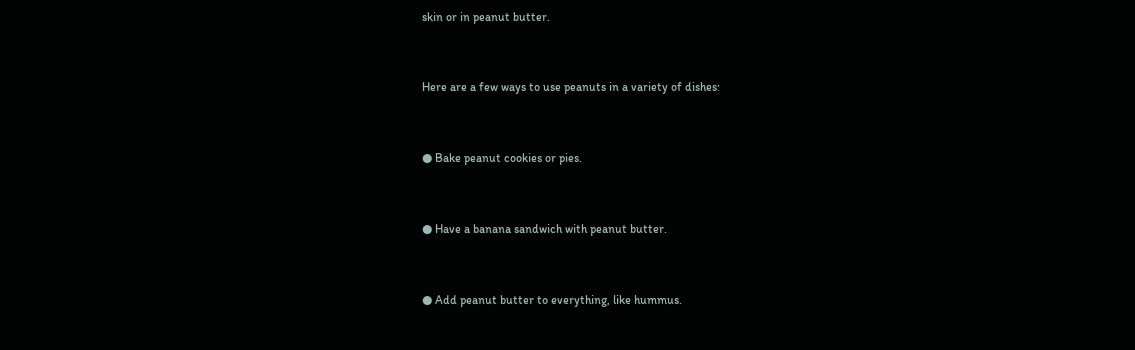skin or in peanut butter.


Here are a few ways to use peanuts in a variety of dishes:


● Bake peanut cookies or pies.


● Have a banana sandwich with peanut butter.


● Add peanut butter to everything, like hummus.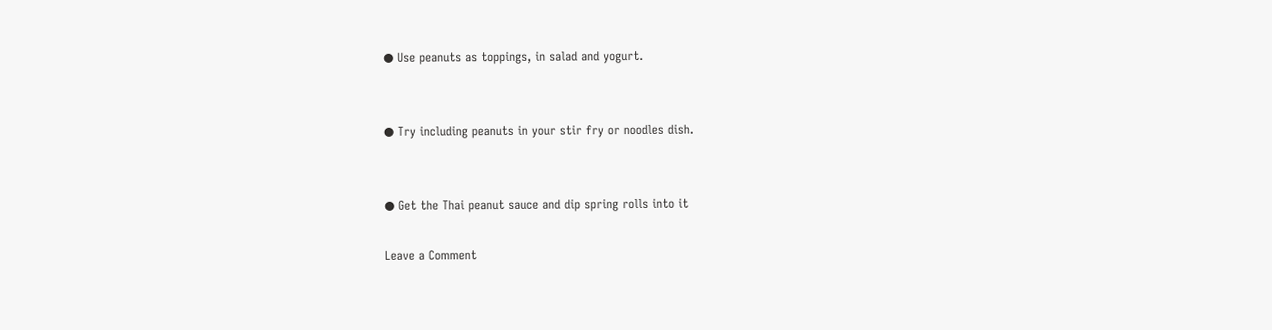● Use peanuts as toppings, in salad and yogurt.


● Try including peanuts in your stir fry or noodles dish.


● Get the Thai peanut sauce and dip spring rolls into it

Leave a Comment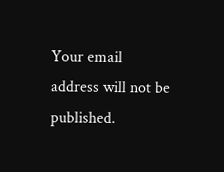Your email address will not be published.